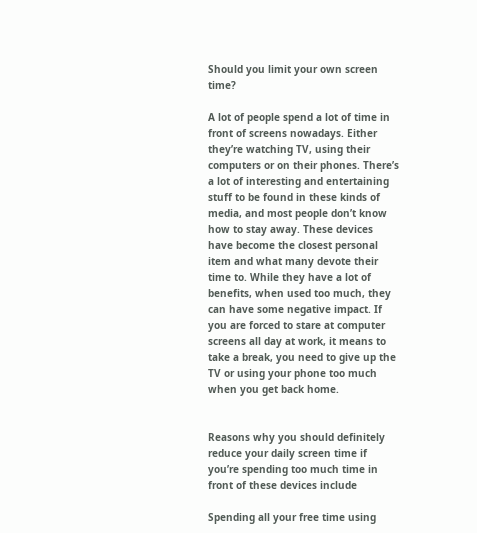Should you limit your own screen time?

A lot of people spend a lot of time in front of screens nowadays. Either they’re watching TV, using their computers or on their phones. There’s a lot of interesting and entertaining stuff to be found in these kinds of media, and most people don’t know how to stay away. These devices have become the closest personal item and what many devote their time to. While they have a lot of benefits, when used too much, they can have some negative impact. If you are forced to stare at computer screens all day at work, it means to take a break, you need to give up the TV or using your phone too much when you get back home.


Reasons why you should definitely reduce your daily screen time if you’re spending too much time in front of these devices include

Spending all your free time using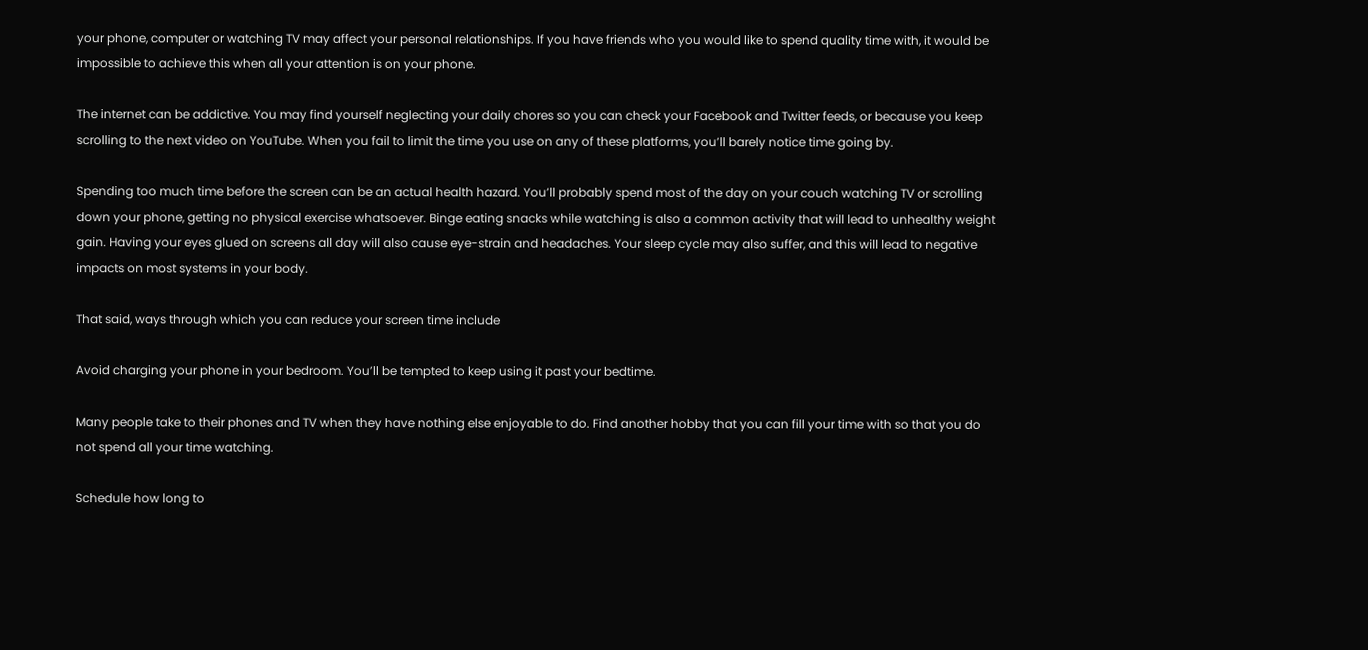your phone, computer or watching TV may affect your personal relationships. If you have friends who you would like to spend quality time with, it would be impossible to achieve this when all your attention is on your phone.

The internet can be addictive. You may find yourself neglecting your daily chores so you can check your Facebook and Twitter feeds, or because you keep scrolling to the next video on YouTube. When you fail to limit the time you use on any of these platforms, you’ll barely notice time going by.

Spending too much time before the screen can be an actual health hazard. You’ll probably spend most of the day on your couch watching TV or scrolling down your phone, getting no physical exercise whatsoever. Binge eating snacks while watching is also a common activity that will lead to unhealthy weight gain. Having your eyes glued on screens all day will also cause eye-strain and headaches. Your sleep cycle may also suffer, and this will lead to negative impacts on most systems in your body.

That said, ways through which you can reduce your screen time include

Avoid charging your phone in your bedroom. You’ll be tempted to keep using it past your bedtime.

Many people take to their phones and TV when they have nothing else enjoyable to do. Find another hobby that you can fill your time with so that you do not spend all your time watching.

Schedule how long to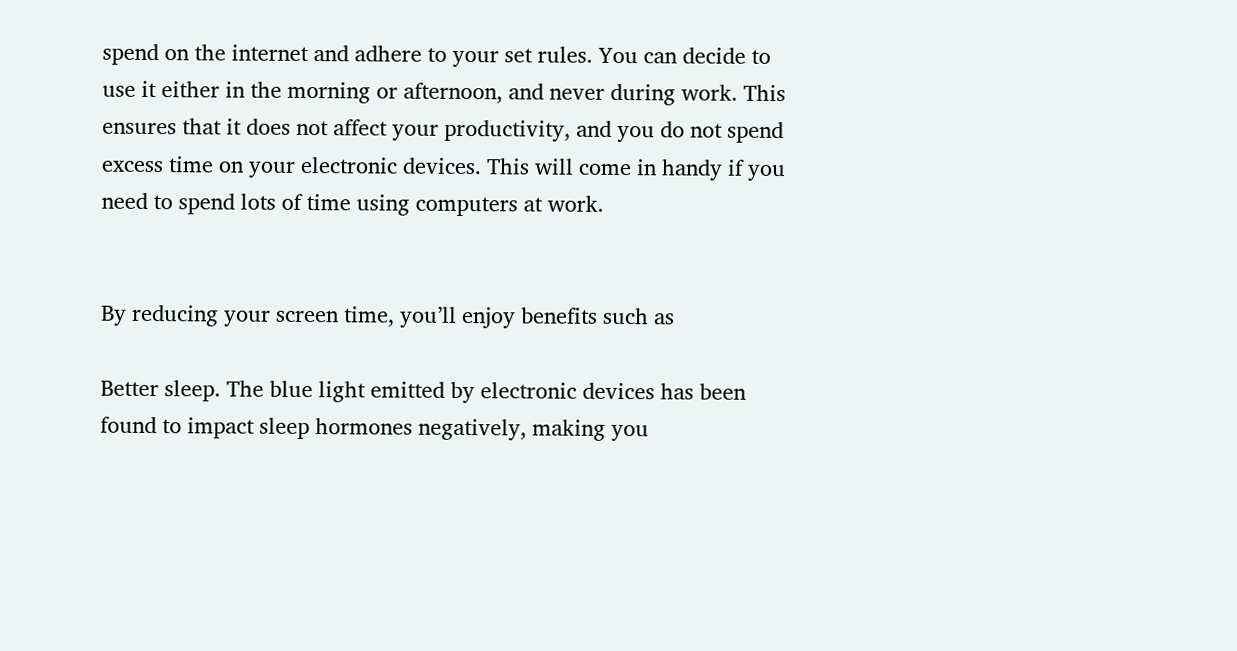spend on the internet and adhere to your set rules. You can decide to use it either in the morning or afternoon, and never during work. This ensures that it does not affect your productivity, and you do not spend excess time on your electronic devices. This will come in handy if you need to spend lots of time using computers at work.


By reducing your screen time, you’ll enjoy benefits such as

Better sleep. The blue light emitted by electronic devices has been found to impact sleep hormones negatively, making you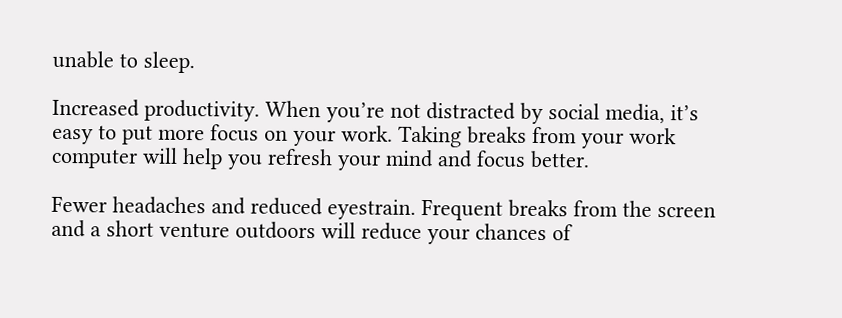unable to sleep.

Increased productivity. When you’re not distracted by social media, it’s easy to put more focus on your work. Taking breaks from your work computer will help you refresh your mind and focus better.

Fewer headaches and reduced eyestrain. Frequent breaks from the screen and a short venture outdoors will reduce your chances of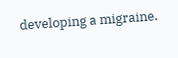developing a migraine.